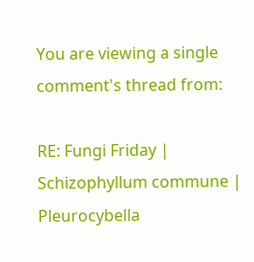You are viewing a single comment's thread from:

RE: Fungi Friday | Schizophyllum commune | Pleurocybella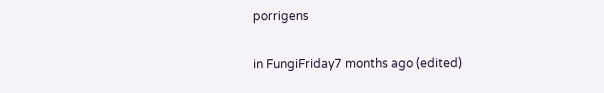porrigens

in FungiFriday7 months ago (edited)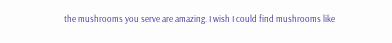the mushrooms you serve are amazing. I wish I could find mushrooms like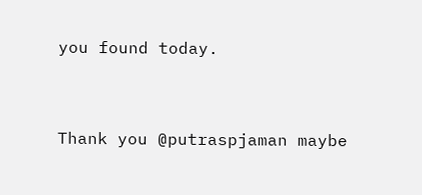you found today.


Thank you @putraspjaman maybe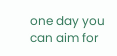one day you can aim for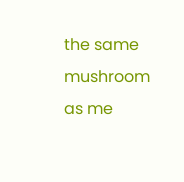the same mushroom as me